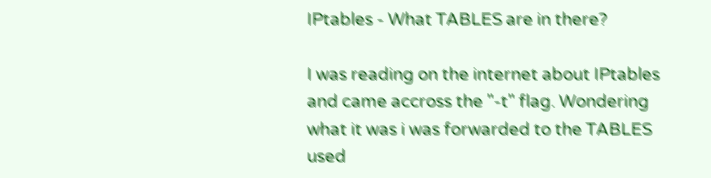IPtables - What TABLES are in there?

I was reading on the internet about IPtables and came accross the "-t" flag. Wondering what it was i was forwarded to the TABLES used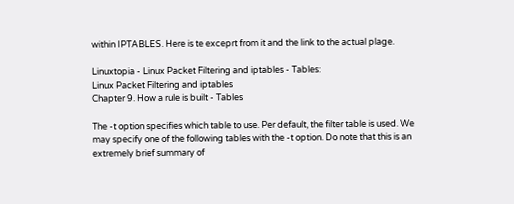within IPTABLES. Here is te exceprt from it and the link to the actual plage.

Linuxtopia - Linux Packet Filtering and iptables - Tables:
Linux Packet Filtering and iptables
Chapter 9. How a rule is built - Tables

The -t option specifies which table to use. Per default, the filter table is used. We may specify one of the following tables with the -t option. Do note that this is an extremely brief summary of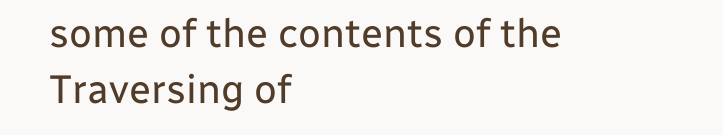some of the contents of the Traversing of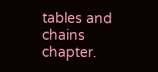tables and chains chapter.